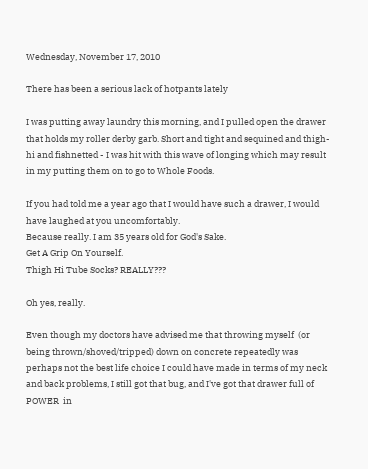Wednesday, November 17, 2010

There has been a serious lack of hotpants lately

I was putting away laundry this morning, and I pulled open the drawer that holds my roller derby garb. Short and tight and sequined and thigh-hi and fishnetted - I was hit with this wave of longing which may result in my putting them on to go to Whole Foods.

If you had told me a year ago that I would have such a drawer, I would have laughed at you uncomfortably.
Because really. I am 35 years old for God's Sake.
Get A Grip On Yourself.
Thigh Hi Tube Socks? REALLY???

Oh yes, really.

Even though my doctors have advised me that throwing myself  (or being thrown/shoved/tripped) down on concrete repeatedly was perhaps not the best life choice I could have made in terms of my neck and back problems, I still got that bug, and I've got that drawer full of POWER  in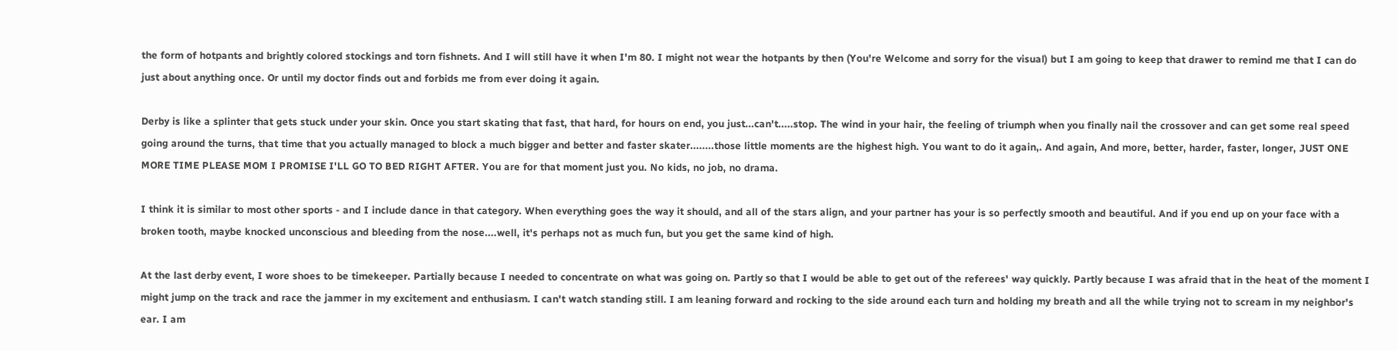the form of hotpants and brightly colored stockings and torn fishnets. And I will still have it when I'm 80. I might not wear the hotpants by then (You're Welcome and sorry for the visual) but I am going to keep that drawer to remind me that I can do just about anything once. Or until my doctor finds out and forbids me from ever doing it again.

Derby is like a splinter that gets stuck under your skin. Once you start skating that fast, that hard, for hours on end, you just...can't.....stop. The wind in your hair, the feeling of triumph when you finally nail the crossover and can get some real speed going around the turns, that time that you actually managed to block a much bigger and better and faster skater........those little moments are the highest high. You want to do it again,. And again, And more, better, harder, faster, longer, JUST ONE MORE TIME PLEASE MOM I PROMISE I'LL GO TO BED RIGHT AFTER. You are for that moment just you. No kids, no job, no drama.

I think it is similar to most other sports - and I include dance in that category. When everything goes the way it should, and all of the stars align, and your partner has your is so perfectly smooth and beautiful. And if you end up on your face with a broken tooth, maybe knocked unconscious and bleeding from the nose....well, it's perhaps not as much fun, but you get the same kind of high.

At the last derby event, I wore shoes to be timekeeper. Partially because I needed to concentrate on what was going on. Partly so that I would be able to get out of the referees' way quickly. Partly because I was afraid that in the heat of the moment I might jump on the track and race the jammer in my excitement and enthusiasm. I can't watch standing still. I am leaning forward and rocking to the side around each turn and holding my breath and all the while trying not to scream in my neighbor's ear. I am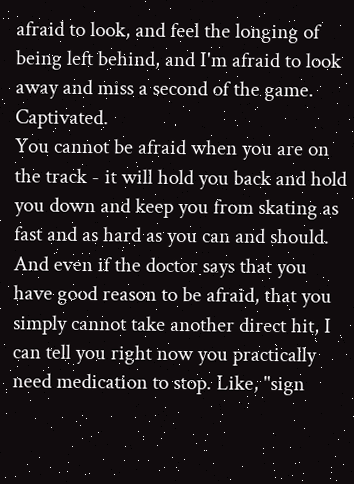afraid to look, and feel the longing of being left behind, and I'm afraid to look away and miss a second of the game. Captivated.
You cannot be afraid when you are on the track - it will hold you back and hold you down and keep you from skating as fast and as hard as you can and should. And even if the doctor says that you have good reason to be afraid, that you simply cannot take another direct hit, I can tell you right now you practically need medication to stop. Like, "sign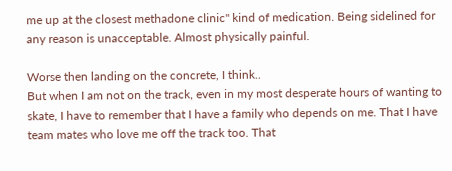me up at the closest methadone clinic" kind of medication. Being sidelined for any reason is unacceptable. Almost physically painful.

Worse then landing on the concrete, I think..
But when I am not on the track, even in my most desperate hours of wanting to skate, I have to remember that I have a family who depends on me. That I have team mates who love me off the track too. That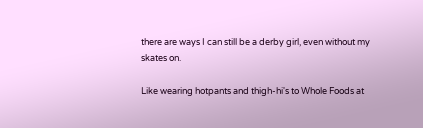there are ways I can still be a derby girl, even without my skates on.

Like wearing hotpants and thigh-hi's to Whole Foods at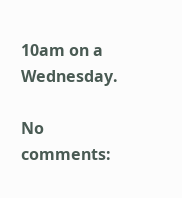10am on a Wednesday.

No comments: